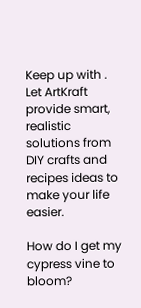Keep up with . Let ArtKraft provide smart, realistic solutions from DIY crafts and recipes ideas to make your life easier.

How do I get my cypress vine to bloom?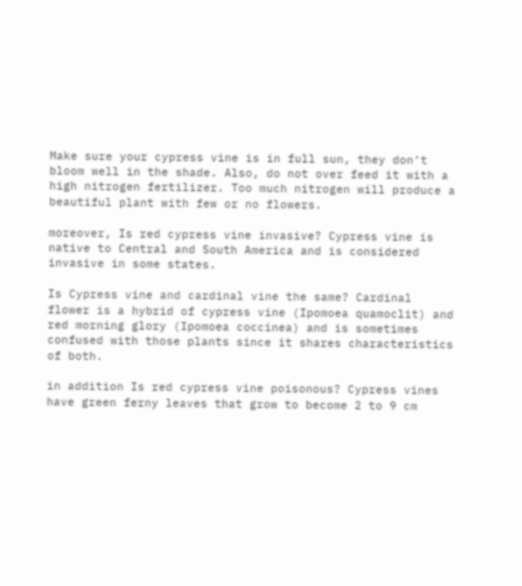Make sure your cypress vine is in full sun, they don’t bloom well in the shade. Also, do not over feed it with a high nitrogen fertilizer. Too much nitrogen will produce a beautiful plant with few or no flowers.

moreover, Is red cypress vine invasive? Cypress vine is native to Central and South America and is considered invasive in some states.

Is Cypress vine and cardinal vine the same? Cardinal flower is a hybrid of cypress vine (Ipomoea quamoclit) and red morning glory (Ipomoea coccinea) and is sometimes confused with those plants since it shares characteristics of both.

in addition Is red cypress vine poisonous? Cypress vines have green ferny leaves that grow to become 2 to 9 cm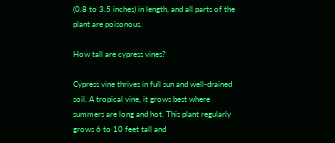(0.8 to 3.5 inches) in length, and all parts of the plant are poisonous.

How tall are cypress vines?

Cypress vine thrives in full sun and well-drained soil. A tropical vine, it grows best where summers are long and hot. This plant regularly grows 6 to 10 feet tall and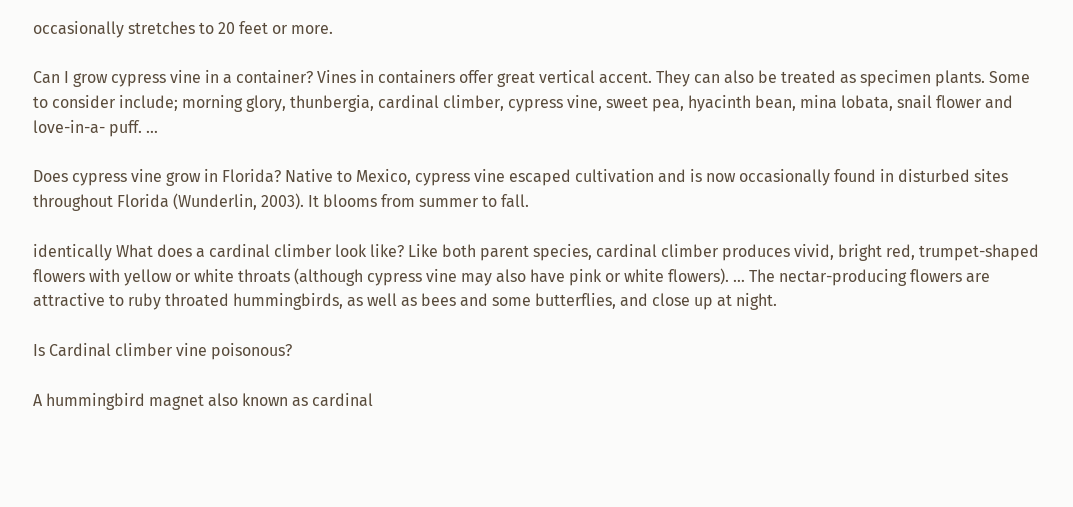occasionally stretches to 20 feet or more.

Can I grow cypress vine in a container? Vines in containers offer great vertical accent. They can also be treated as specimen plants. Some to consider include; morning glory, thunbergia, cardinal climber, cypress vine, sweet pea, hyacinth bean, mina lobata, snail flower and love-in-a- puff. …

Does cypress vine grow in Florida? Native to Mexico, cypress vine escaped cultivation and is now occasionally found in disturbed sites throughout Florida (Wunderlin, 2003). It blooms from summer to fall.

identically What does a cardinal climber look like? Like both parent species, cardinal climber produces vivid, bright red, trumpet-shaped flowers with yellow or white throats (although cypress vine may also have pink or white flowers). … The nectar-producing flowers are attractive to ruby throated hummingbirds, as well as bees and some butterflies, and close up at night.

Is Cardinal climber vine poisonous?

A hummingbird magnet also known as cardinal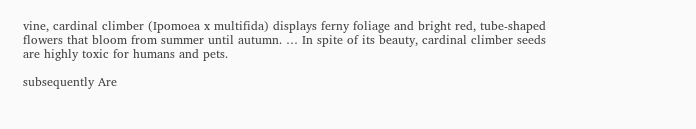vine, cardinal climber (Ipomoea x multifida) displays ferny foliage and bright red, tube-shaped flowers that bloom from summer until autumn. … In spite of its beauty, cardinal climber seeds are highly toxic for humans and pets.

subsequently Are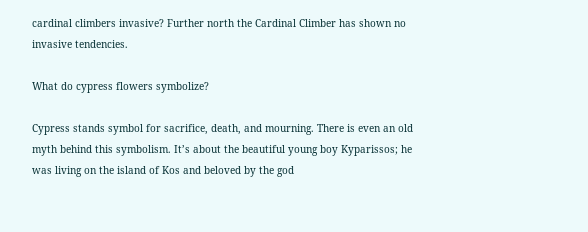cardinal climbers invasive? Further north the Cardinal Climber has shown no invasive tendencies.

What do cypress flowers symbolize?

Cypress stands symbol for sacrifice, death, and mourning. There is even an old myth behind this symbolism. It’s about the beautiful young boy Kyparissos; he was living on the island of Kos and beloved by the god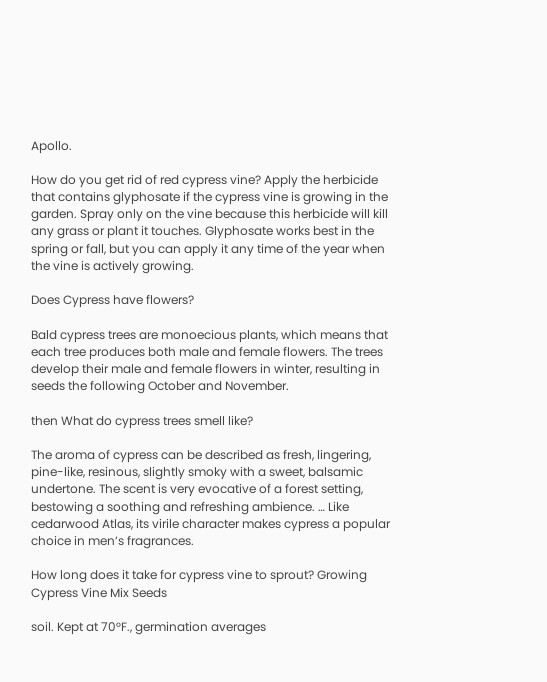Apollo.

How do you get rid of red cypress vine? Apply the herbicide that contains glyphosate if the cypress vine is growing in the garden. Spray only on the vine because this herbicide will kill any grass or plant it touches. Glyphosate works best in the spring or fall, but you can apply it any time of the year when the vine is actively growing.

Does Cypress have flowers?

Bald cypress trees are monoecious plants, which means that each tree produces both male and female flowers. The trees develop their male and female flowers in winter, resulting in seeds the following October and November.

then What do cypress trees smell like?

The aroma of cypress can be described as fresh, lingering, pine-like, resinous, slightly smoky with a sweet, balsamic undertone. The scent is very evocative of a forest setting, bestowing a soothing and refreshing ambience. … Like cedarwood Atlas, its virile character makes cypress a popular choice in men’s fragrances.

How long does it take for cypress vine to sprout? Growing Cypress Vine Mix Seeds

soil. Kept at 70°F., germination averages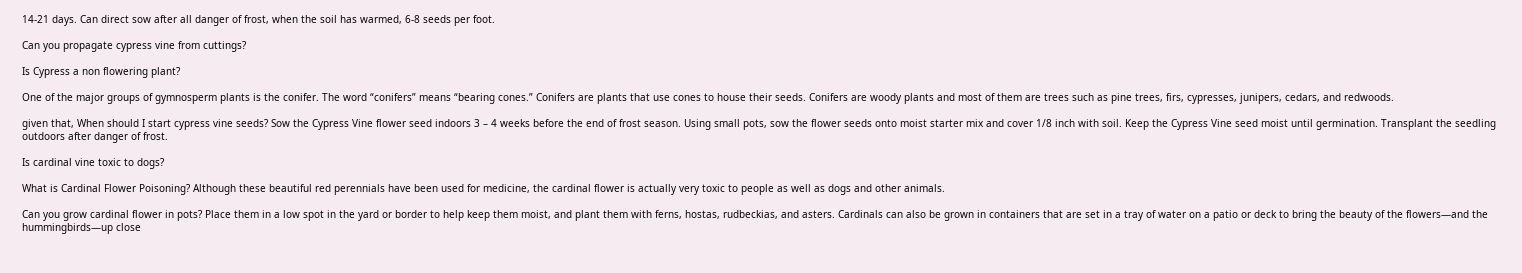14-21 days. Can direct sow after all danger of frost, when the soil has warmed, 6-8 seeds per foot.

Can you propagate cypress vine from cuttings?

Is Cypress a non flowering plant?

One of the major groups of gymnosperm plants is the conifer. The word “conifers” means “bearing cones.” Conifers are plants that use cones to house their seeds. Conifers are woody plants and most of them are trees such as pine trees, firs, cypresses, junipers, cedars, and redwoods.

given that, When should I start cypress vine seeds? Sow the Cypress Vine flower seed indoors 3 – 4 weeks before the end of frost season. Using small pots, sow the flower seeds onto moist starter mix and cover 1/8 inch with soil. Keep the Cypress Vine seed moist until germination. Transplant the seedling outdoors after danger of frost.

Is cardinal vine toxic to dogs?

What is Cardinal Flower Poisoning? Although these beautiful red perennials have been used for medicine, the cardinal flower is actually very toxic to people as well as dogs and other animals.

Can you grow cardinal flower in pots? Place them in a low spot in the yard or border to help keep them moist, and plant them with ferns, hostas, rudbeckias, and asters. Cardinals can also be grown in containers that are set in a tray of water on a patio or deck to bring the beauty of the flowers—and the hummingbirds—up close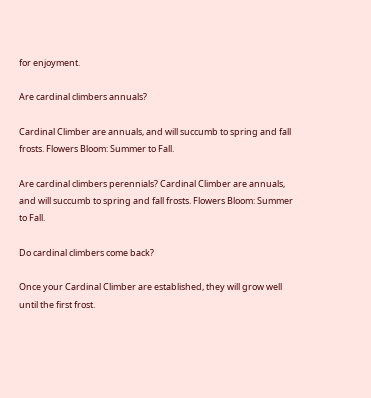for enjoyment.

Are cardinal climbers annuals?

Cardinal Climber are annuals, and will succumb to spring and fall frosts. Flowers Bloom: Summer to Fall.

Are cardinal climbers perennials? Cardinal Climber are annuals, and will succumb to spring and fall frosts. Flowers Bloom: Summer to Fall.

Do cardinal climbers come back?

Once your Cardinal Climber are established, they will grow well until the first frost.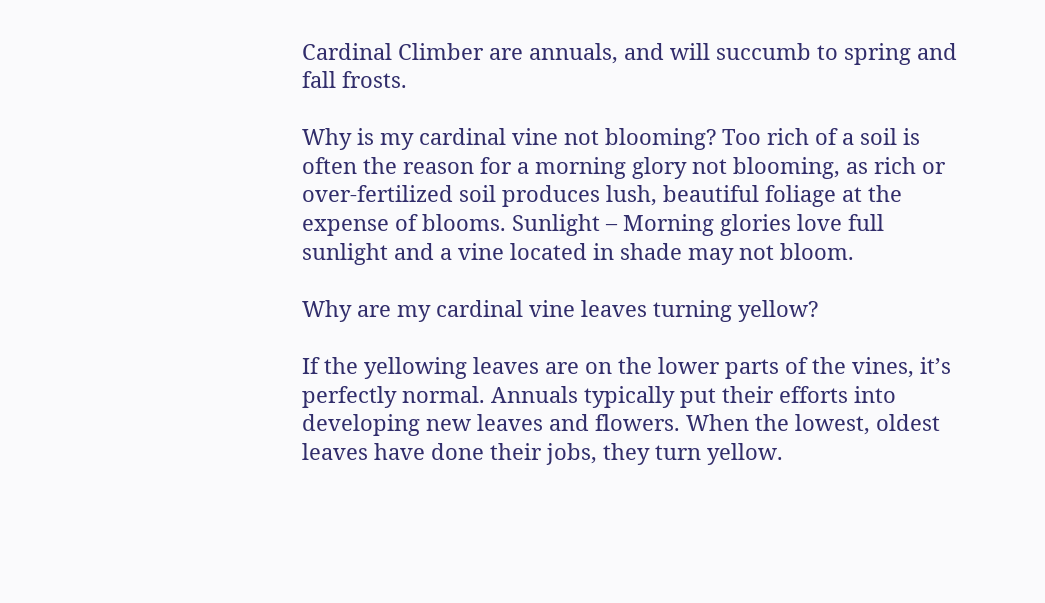Cardinal Climber are annuals, and will succumb to spring and fall frosts.

Why is my cardinal vine not blooming? Too rich of a soil is often the reason for a morning glory not blooming, as rich or over-fertilized soil produces lush, beautiful foliage at the expense of blooms. Sunlight – Morning glories love full sunlight and a vine located in shade may not bloom.

Why are my cardinal vine leaves turning yellow?

If the yellowing leaves are on the lower parts of the vines, it’s perfectly normal. Annuals typically put their efforts into developing new leaves and flowers. When the lowest, oldest leaves have done their jobs, they turn yellow.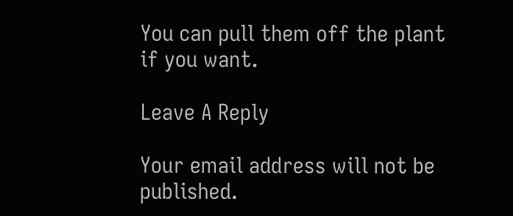You can pull them off the plant if you want.

Leave A Reply

Your email address will not be published.